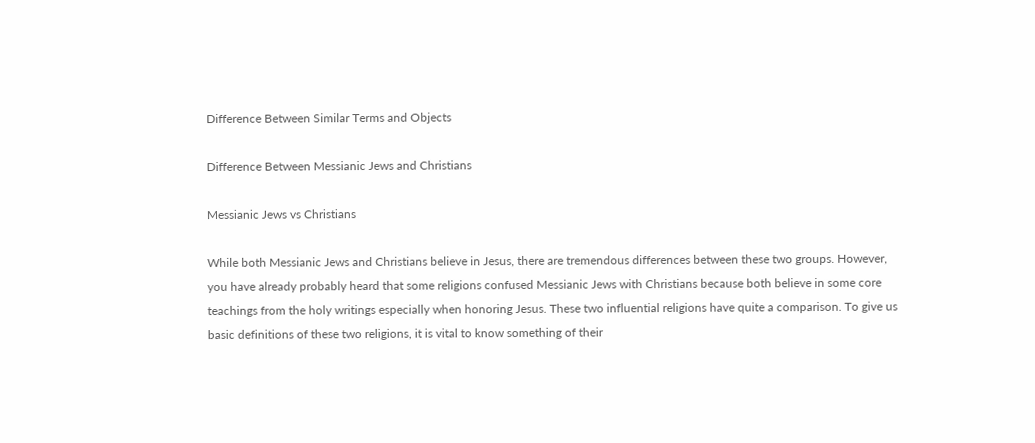Difference Between Similar Terms and Objects

Difference Between Messianic Jews and Christians

Messianic Jews vs Christians

While both Messianic Jews and Christians believe in Jesus, there are tremendous differences between these two groups. However, you have already probably heard that some religions confused Messianic Jews with Christians because both believe in some core teachings from the holy writings especially when honoring Jesus. These two influential religions have quite a comparison. To give us basic definitions of these two religions, it is vital to know something of their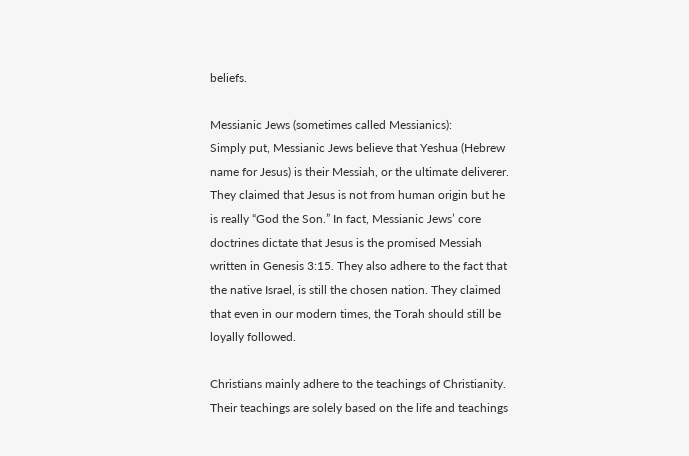beliefs.

Messianic Jews (sometimes called Messianics):
Simply put, Messianic Jews believe that Yeshua (Hebrew name for Jesus) is their Messiah, or the ultimate deliverer. They claimed that Jesus is not from human origin but he is really “God the Son.” In fact, Messianic Jews’ core doctrines dictate that Jesus is the promised Messiah written in Genesis 3:15. They also adhere to the fact that the native Israel, is still the chosen nation. They claimed that even in our modern times, the Torah should still be loyally followed.

Christians mainly adhere to the teachings of Christianity. Their teachings are solely based on the life and teachings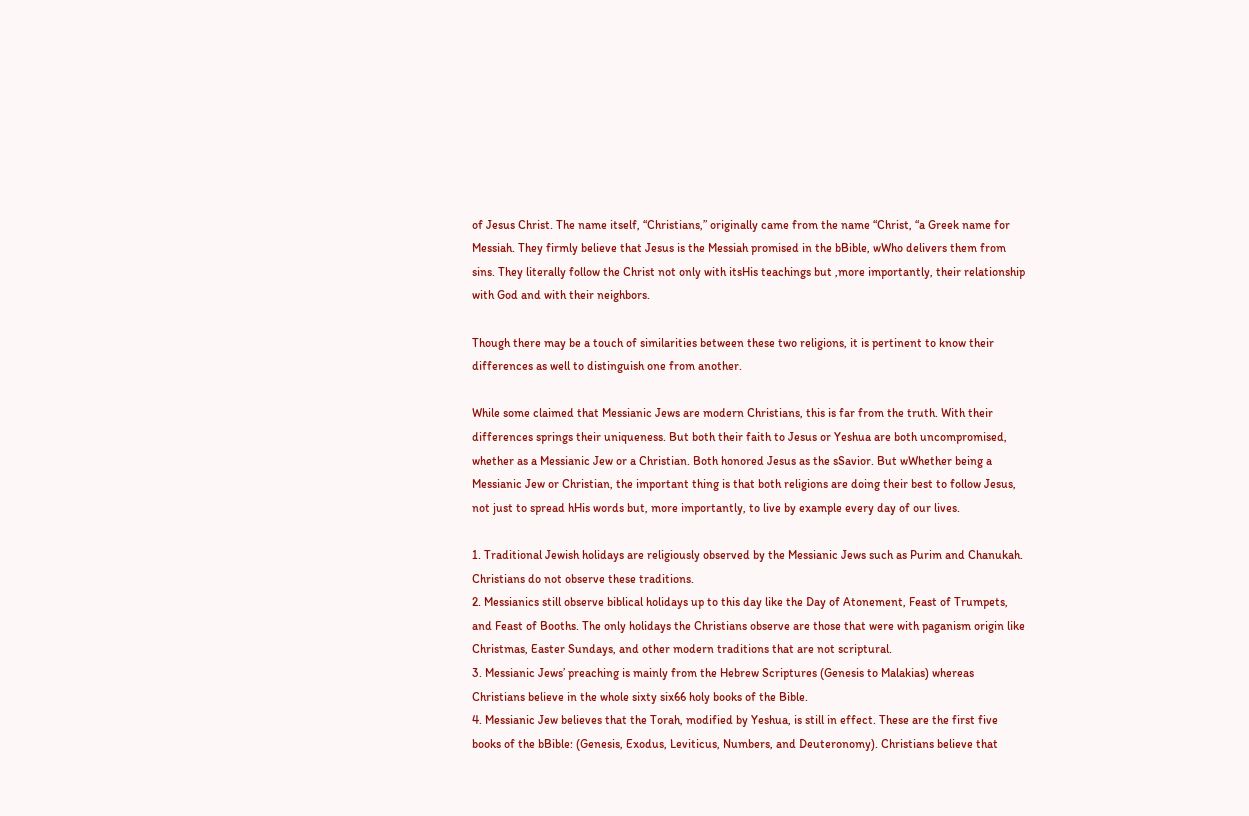of Jesus Christ. The name itself, “Christians,” originally came from the name “Christ, “a Greek name for Messiah. They firmly believe that Jesus is the Messiah promised in the bBible, wWho delivers them from sins. They literally follow the Christ not only with itsHis teachings but ,more importantly, their relationship with God and with their neighbors.

Though there may be a touch of similarities between these two religions, it is pertinent to know their differences as well to distinguish one from another.

While some claimed that Messianic Jews are modern Christians, this is far from the truth. With their differences springs their uniqueness. But both their faith to Jesus or Yeshua are both uncompromised, whether as a Messianic Jew or a Christian. Both honored Jesus as the sSavior. But wWhether being a Messianic Jew or Christian, the important thing is that both religions are doing their best to follow Jesus, not just to spread hHis words but, more importantly, to live by example every day of our lives.

1. Traditional Jewish holidays are religiously observed by the Messianic Jews such as Purim and Chanukah. Christians do not observe these traditions.
2. Messianics still observe biblical holidays up to this day like the Day of Atonement, Feast of Trumpets, and Feast of Booths. The only holidays the Christians observe are those that were with paganism origin like Christmas, Easter Sundays, and other modern traditions that are not scriptural.
3. Messianic Jews’ preaching is mainly from the Hebrew Scriptures (Genesis to Malakias) whereas Christians believe in the whole sixty six66 holy books of the Bible.
4. Messianic Jew believes that the Torah, modified by Yeshua, is still in effect. These are the first five books of the bBible: (Genesis, Exodus, Leviticus, Numbers, and Deuteronomy). Christians believe that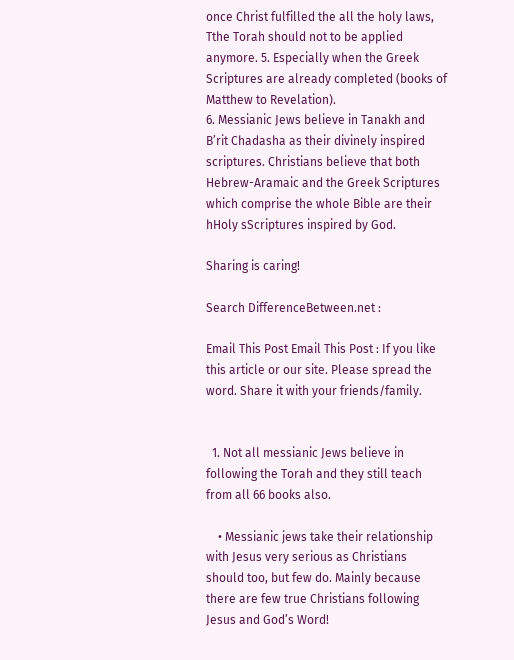once Christ fulfilled the all the holy laws, Tthe Torah should not to be applied anymore. 5. Especially when the Greek Scriptures are already completed (books of Matthew to Revelation).
6. Messianic Jews believe in Tanakh and B’rit Chadasha as their divinely inspired scriptures. Christians believe that both Hebrew-Aramaic and the Greek Scriptures which comprise the whole Bible are their hHoly sScriptures inspired by God.

Sharing is caring!

Search DifferenceBetween.net :

Email This Post Email This Post : If you like this article or our site. Please spread the word. Share it with your friends/family.


  1. Not all messianic Jews believe in following the Torah and they still teach from all 66 books also.

    • Messianic jews take their relationship with Jesus very serious as Christians should too, but few do. Mainly because there are few true Christians following Jesus and God’s Word!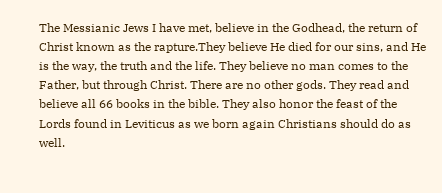The Messianic Jews I have met, believe in the Godhead, the return of Christ known as the rapture.They believe He died for our sins, and He is the way, the truth and the life. They believe no man comes to the Father, but through Christ. There are no other gods. They read and believe all 66 books in the bible. They also honor the feast of the Lords found in Leviticus as we born again Christians should do as well.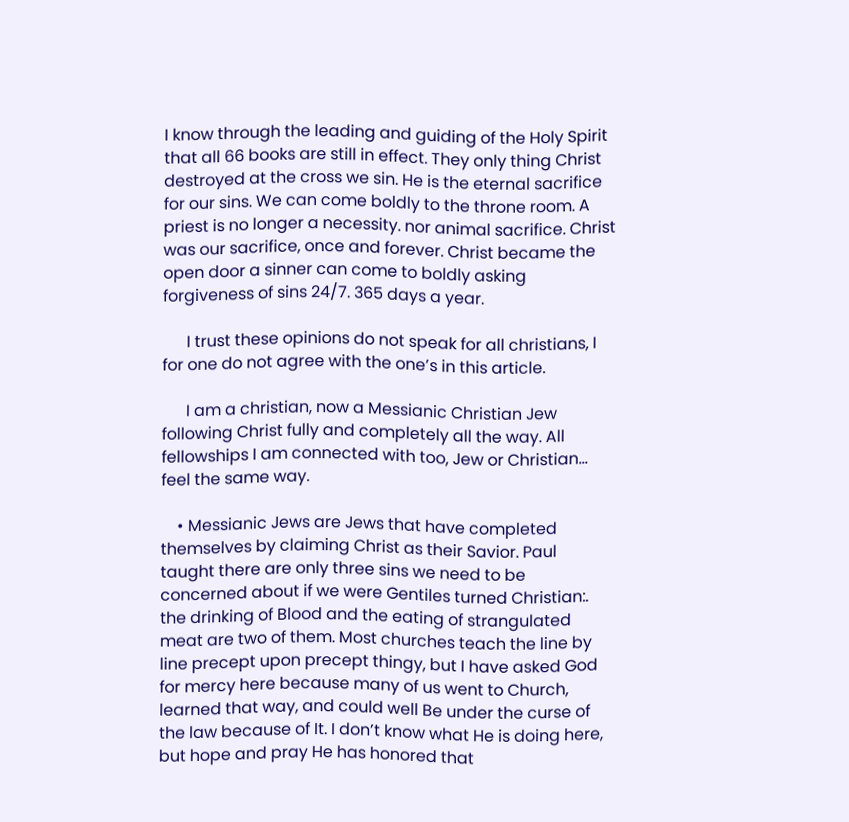I know through the leading and guiding of the Holy Spirit that all 66 books are still in effect. They only thing Christ destroyed at the cross we sin. He is the eternal sacrifice for our sins. We can come boldly to the throne room. A priest is no longer a necessity. nor animal sacrifice. Christ was our sacrifice, once and forever. Christ became the open door a sinner can come to boldly asking forgiveness of sins 24/7. 365 days a year.

      I trust these opinions do not speak for all christians, I for one do not agree with the one’s in this article.

      I am a christian, now a Messianic Christian Jew following Christ fully and completely all the way. All fellowships I am connected with too, Jew or Christian… feel the same way.

    • Messianic Jews are Jews that have completed themselves by claiming Christ as their Savior. Paul taught there are only three sins we need to be concerned about if we were Gentiles turned Christian:. the drinking of Blood and the eating of strangulated meat are two of them. Most churches teach the line by line precept upon precept thingy, but I have asked God for mercy here because many of us went to Church, learned that way, and could well Be under the curse of the law because of It. I don’t know what He is doing here, but hope and pray He has honored that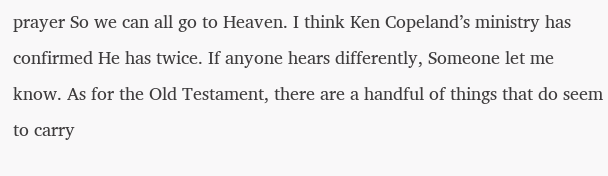prayer So we can all go to Heaven. I think Ken Copeland’s ministry has confirmed He has twice. If anyone hears differently, Someone let me know. As for the Old Testament, there are a handful of things that do seem to carry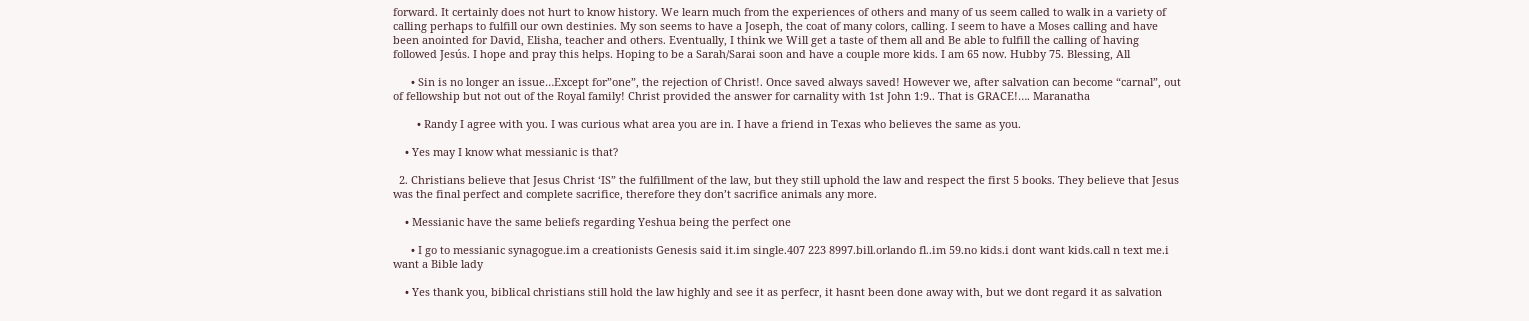forward. It certainly does not hurt to know history. We learn much from the experiences of others and many of us seem called to walk in a variety of calling perhaps to fulfill our own destinies. My son seems to have a Joseph, the coat of many colors, calling. I seem to have a Moses calling and have been anointed for David, Elisha, teacher and others. Eventually, I think we Will get a taste of them all and Be able to fulfill the calling of having followed Jesús. I hope and pray this helps. Hoping to be a Sarah/Sarai soon and have a couple more kids. I am 65 now. Hubby 75. Blessing, All

      • Sin is no longer an issue…Except for”one”, the rejection of Christ!. Once saved always saved! However we, after salvation can become “carnal”, out of fellowship but not out of the Royal family! Christ provided the answer for carnality with 1st John 1:9.. That is GRACE!…. Maranatha

        • Randy I agree with you. I was curious what area you are in. I have a friend in Texas who believes the same as you.

    • Yes may I know what messianic is that?

  2. Christians believe that Jesus Christ ‘IS” the fulfillment of the law, but they still uphold the law and respect the first 5 books. They believe that Jesus was the final perfect and complete sacrifice, therefore they don’t sacrifice animals any more.

    • Messianic have the same beliefs regarding Yeshua being the perfect one

      • I go to messianic synagogue.im a creationists Genesis said it.im single.407 223 8997.bill.orlando fl..im 59.no kids.i dont want kids.call n text me.i want a Bible lady

    • Yes thank you, biblical christians still hold the law highly and see it as perfecr, it hasnt been done away with, but we dont regard it as salvation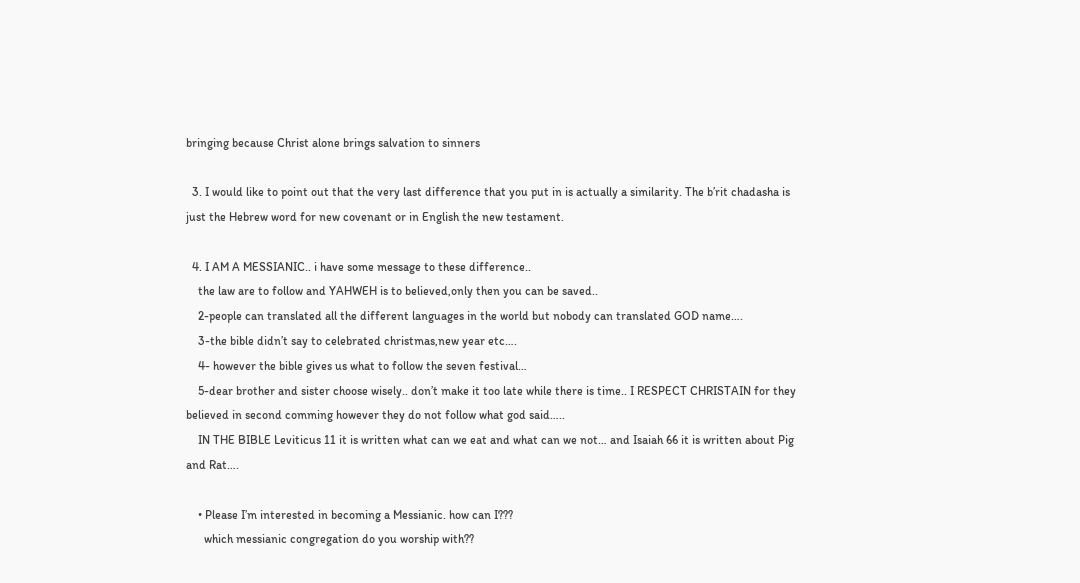bringing because Christ alone brings salvation to sinners

  3. I would like to point out that the very last difference that you put in is actually a similarity. The b’rit chadasha is just the Hebrew word for new covenant or in English the new testament.

  4. I AM A MESSIANIC.. i have some message to these difference..
    the law are to follow and YAHWEH is to believed,only then you can be saved..
    2-people can translated all the different languages in the world but nobody can translated GOD name….
    3-the bible didn’t say to celebrated christmas,new year etc….
    4- however the bible gives us what to follow the seven festival…
    5-dear brother and sister choose wisely.. don’t make it too late while there is time.. I RESPECT CHRISTAIN for they believed in second comming however they do not follow what god said…..
    IN THE BIBLE Leviticus 11 it is written what can we eat and what can we not… and Isaiah 66 it is written about Pig and Rat….

    • Please I’m interested in becoming a Messianic. how can I???
      which messianic congregation do you worship with??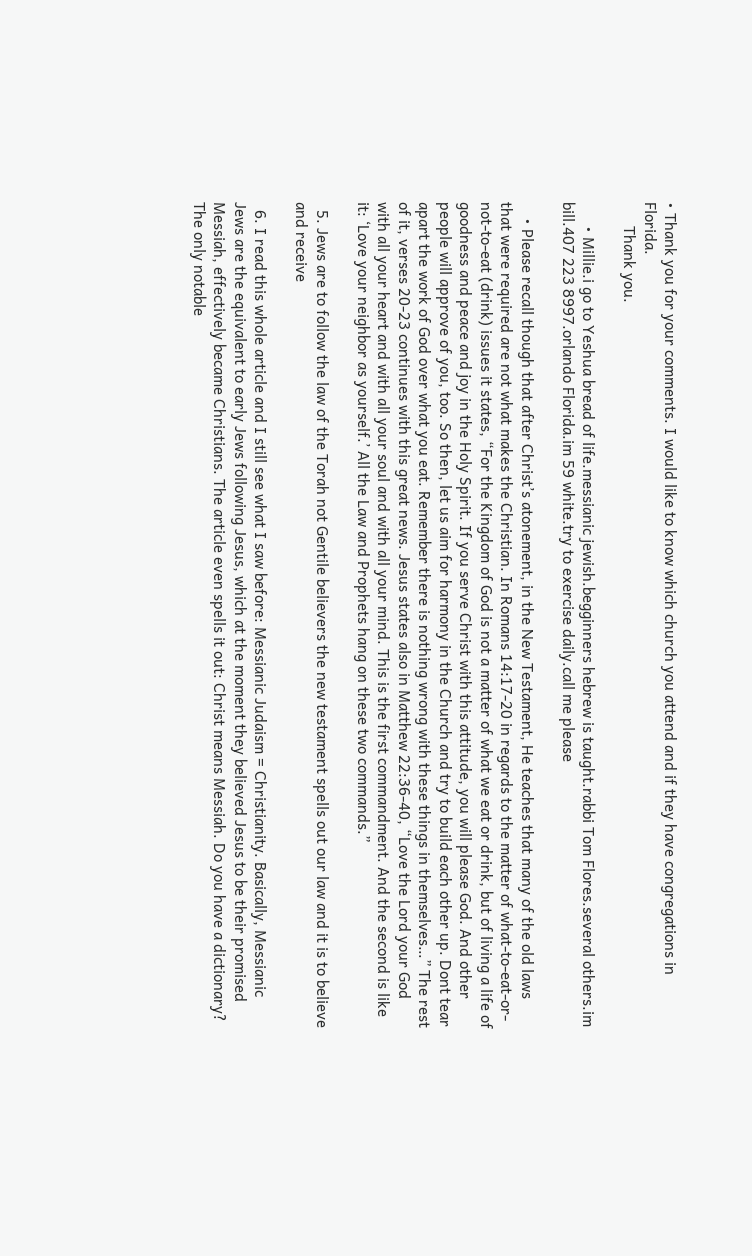• Thank you for your comments. I would like to know which church you attend and if they have congregations in Florida.
      Thank you.

      • Millie.i go to Yeshua bread of life.messianic jewish.begginners hebrew is taught.rabbi Tom Flores.several others.im bill.407 223 8997.orlando Florida.im 59 white.try to exercise daily.call me please

    • Please recall though that after Christ’s atonement, in the New Testament, He teaches that many of the old laws that were required are not what makes the Christian. In Romans 14:17-20 in regards to the matter of what-to-eat-or-not-to-eat (drink) issues it states, “For the Kingdom of God is not a matter of what we eat or drink, but of living a life of goodness and peace and joy in the Holy Spirit. If you serve Christ with this attitude, you will please God. And other people will approve of you, too. So then, let us aim for harmony in the Church and try to build each other up. Dont tear apart the work of God over what you eat. Remember there is nothing wrong with these things in themselves…” The rest of it, verses 20-23 continues with this great news. Jesus states also in Matthew 22:36-40, “Love the Lord your God with all your heart and with all your soul and with all your mind. This is the first commandment. And the second is like it: ‘Love your neighbor as yourself.’ All the Law and Prophets hang on these two commands.”

  5. Jews are to follow the law of the Torah not Gentile believers the new testament spells out our law and it is to believe and receive

  6. I read this whole article and I still see what I saw before: Messianic Judaism = Christianity. Basically, Messianic Jews are the equivalent to early Jews following Jesus, which at the moment they believed Jesus to be their promised Messiah, effectively became Christians. The article even spells it out: Christ means Messiah. Do you have a dictionary? The only notable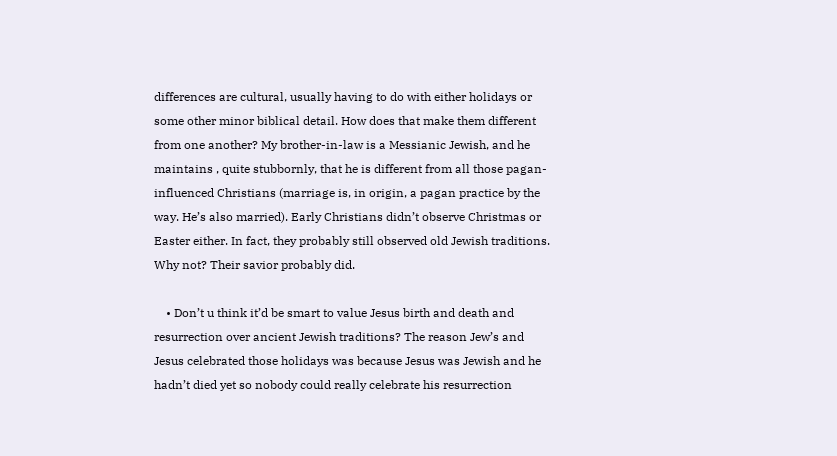differences are cultural, usually having to do with either holidays or some other minor biblical detail. How does that make them different from one another? My brother-in-law is a Messianic Jewish, and he maintains , quite stubbornly, that he is different from all those pagan-influenced Christians (marriage is, in origin, a pagan practice by the way. He’s also married). Early Christians didn’t observe Christmas or Easter either. In fact, they probably still observed old Jewish traditions. Why not? Their savior probably did.

    • Don’t u think it’d be smart to value Jesus birth and death and resurrection over ancient Jewish traditions? The reason Jew’s and Jesus celebrated those holidays was because Jesus was Jewish and he hadn’t died yet so nobody could really celebrate his resurrection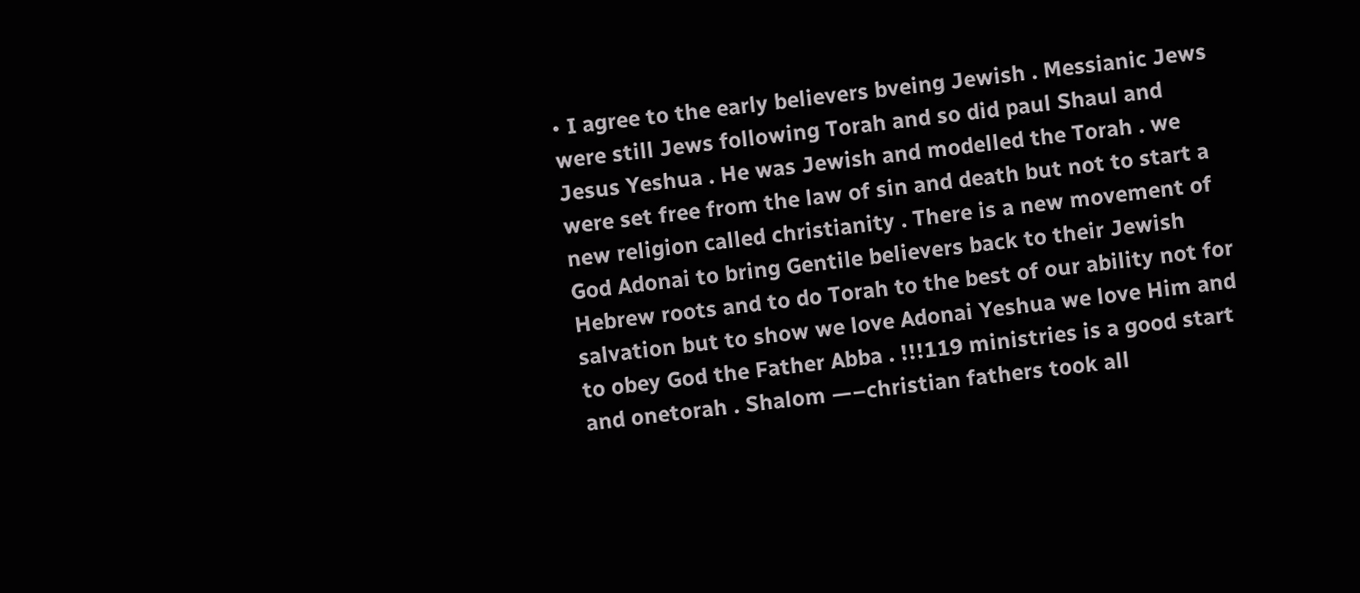• I agree to the early believers bveing Jewish . Messianic Jews were still Jews following Torah and so did paul Shaul and Jesus Yeshua . He was Jewish and modelled the Torah . we were set free from the law of sin and death but not to start a new religion called christianity . There is a new movement of God Adonai to bring Gentile believers back to their Jewish Hebrew roots and to do Torah to the best of our ability not for salvation but to show we love Adonai Yeshua we love Him and to obey God the Father Abba . !!!119 ministries is a good start and onetorah . Shalom —–christian fathers took all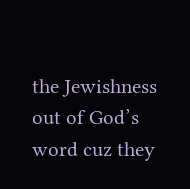the Jewishness out of God’s word cuz they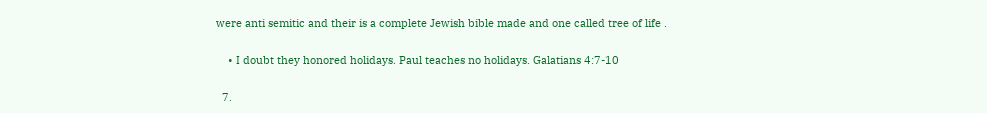were anti semitic and their is a complete Jewish bible made and one called tree of life .

    • I doubt they honored holidays. Paul teaches no holidays. Galatians 4:7-10

  7.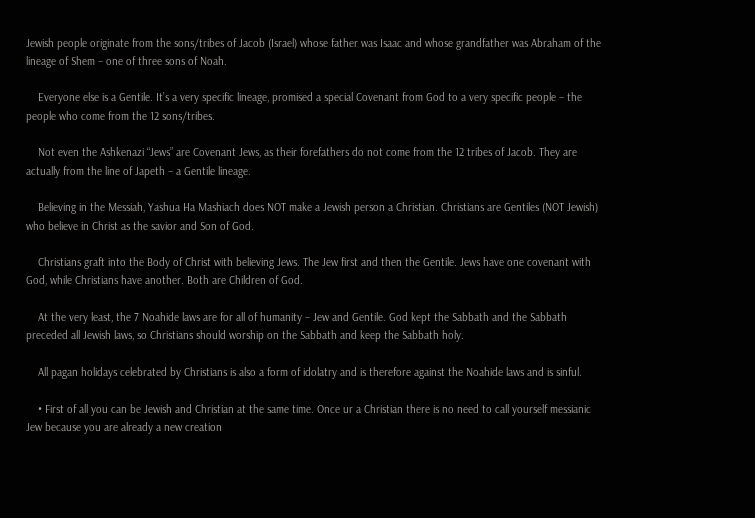Jewish people originate from the sons/tribes of Jacob (Israel) whose father was Isaac and whose grandfather was Abraham of the lineage of Shem – one of three sons of Noah.

    Everyone else is a Gentile. It’s a very specific lineage, promised a special Covenant from God to a very specific people – the people who come from the 12 sons/tribes.

    Not even the Ashkenazi “Jews” are Covenant Jews, as their forefathers do not come from the 12 tribes of Jacob. They are actually from the line of Japeth – a Gentile lineage.

    Believing in the Messiah, Yashua Ha Mashiach does NOT make a Jewish person a Christian. Christians are Gentiles (NOT Jewish) who believe in Christ as the savior and Son of God.

    Christians graft into the Body of Christ with believing Jews. The Jew first and then the Gentile. Jews have one covenant with God, while Christians have another. Both are Children of God.

    At the very least, the 7 Noahide laws are for all of humanity – Jew and Gentile. God kept the Sabbath and the Sabbath preceded all Jewish laws, so Christians should worship on the Sabbath and keep the Sabbath holy.

    All pagan holidays celebrated by Christians is also a form of idolatry and is therefore against the Noahide laws and is sinful.

    • First of all you can be Jewish and Christian at the same time. Once ur a Christian there is no need to call yourself messianic Jew because you are already a new creation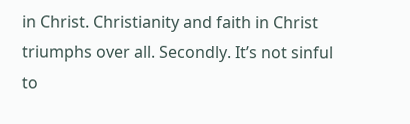in Christ. Christianity and faith in Christ triumphs over all. Secondly. It’s not sinful to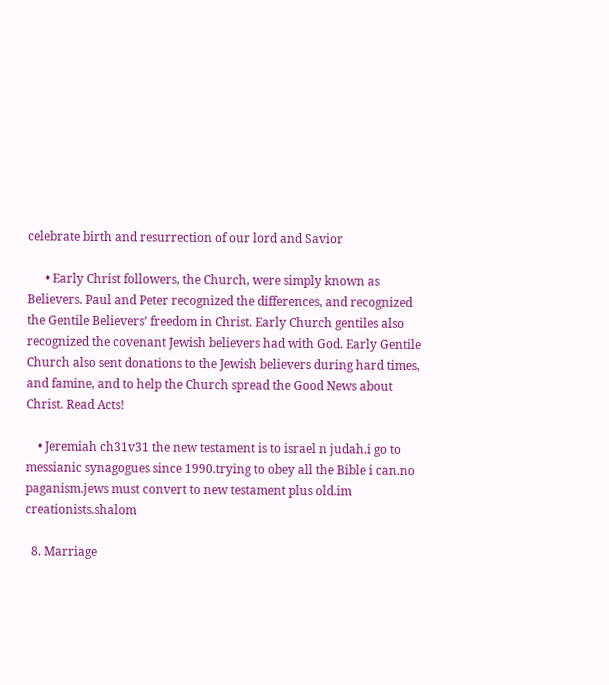celebrate birth and resurrection of our lord and Savior

      • Early Christ followers, the Church, were simply known as Believers. Paul and Peter recognized the differences, and recognized the Gentile Believers’ freedom in Christ. Early Church gentiles also recognized the covenant Jewish believers had with God. Early Gentile Church also sent donations to the Jewish believers during hard times, and famine, and to help the Church spread the Good News about Christ. Read Acts!

    • Jeremiah ch31v31 the new testament is to israel n judah.i go to messianic synagogues since 1990.trying to obey all the Bible i can.no paganism.jews must convert to new testament plus old.im creationists.shalom

  8. Marriage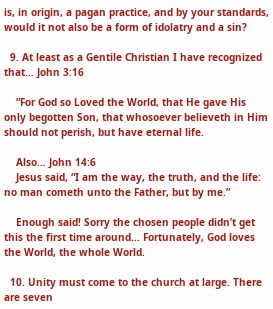is, in origin, a pagan practice, and by your standards, would it not also be a form of idolatry and a sin?

  9. At least as a Gentile Christian I have recognized that… John 3:16

    “For God so Loved the World, that He gave His only begotten Son, that whosoever believeth in Him should not perish, but have eternal life.

    Also… John 14:6
    Jesus said, “I am the way, the truth, and the life: no man cometh unto the Father, but by me.”

    Enough said! Sorry the chosen people didn’t get this the first time around… Fortunately, God loves the World, the whole World.

  10. Unity must come to the church at large. There are seven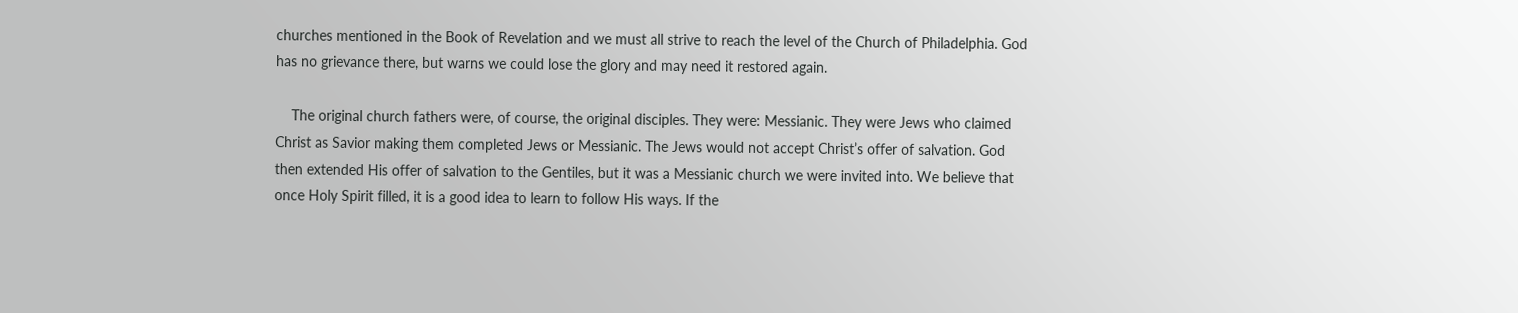churches mentioned in the Book of Revelation and we must all strive to reach the level of the Church of Philadelphia. God has no grievance there, but warns we could lose the glory and may need it restored again.

    The original church fathers were, of course, the original disciples. They were: Messianic. They were Jews who claimed Christ as Savior making them completed Jews or Messianic. The Jews would not accept Christ’s offer of salvation. God then extended His offer of salvation to the Gentiles, but it was a Messianic church we were invited into. We believe that once Holy Spirit filled, it is a good idea to learn to follow His ways. If the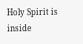Holy Spirit is inside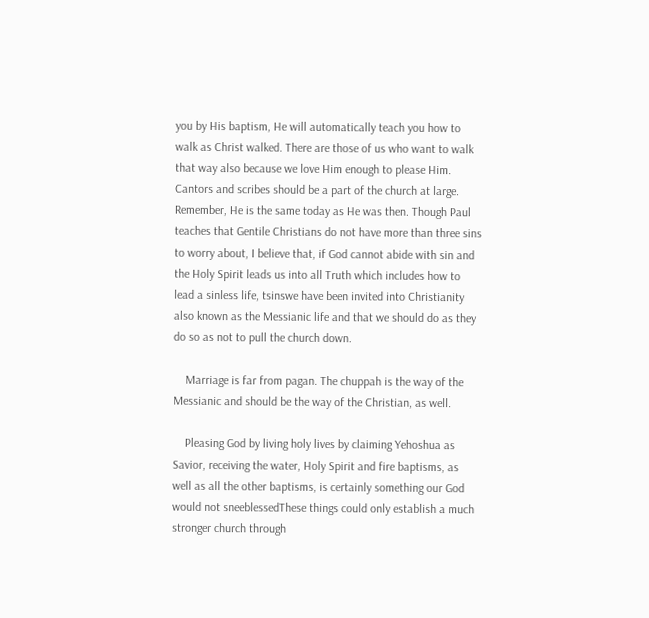you by His baptism, He will automatically teach you how to walk as Christ walked. There are those of us who want to walk that way also because we love Him enough to please Him. Cantors and scribes should be a part of the church at large. Remember, He is the same today as He was then. Though Paul teaches that Gentile Christians do not have more than three sins to worry about, I believe that, if God cannot abide with sin and the Holy Spirit leads us into all Truth which includes how to lead a sinless life, tsinswe have been invited into Christianity also known as the Messianic life and that we should do as they do so as not to pull the church down.

    Marriage is far from pagan. The chuppah is the way of the Messianic and should be the way of the Christian, as well.

    Pleasing God by living holy lives by claiming Yehoshua as Savior, receiving the water, Holy Spirit and fire baptisms, as well as all the other baptisms, is certainly something our God would not sneeblessedThese things could only establish a much stronger church through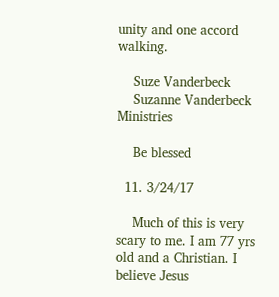unity and one accord walking.

    Suze Vanderbeck
    Suzanne Vanderbeck Ministries

    Be blessed

  11. 3/24/17

    Much of this is very scary to me. I am 77 yrs old and a Christian. I believe Jesus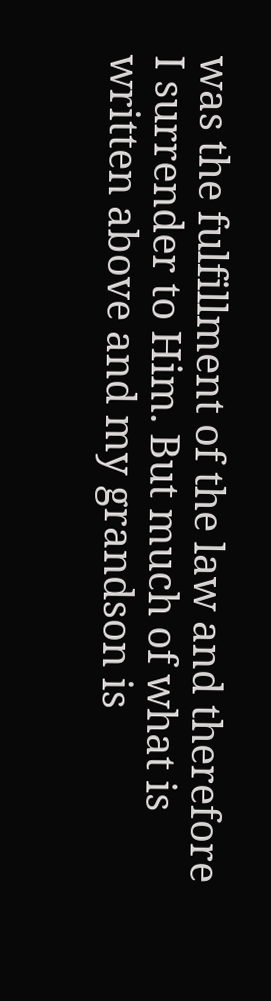was the fulfillment of the law and therefore I surrender to Him. But much of what is written above and my grandson is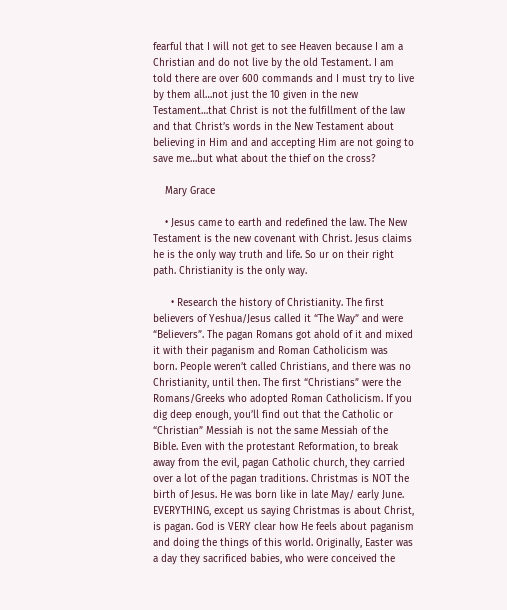fearful that I will not get to see Heaven because I am a Christian and do not live by the old Testament. I am told there are over 600 commands and I must try to live by them all…not just the 10 given in the new Testament…that Christ is not the fulfillment of the law and that Christ’s words in the New Testament about believing in Him and and accepting Him are not going to save me…but what about the thief on the cross?

    Mary Grace

    • Jesus came to earth and redefined the law. The New Testament is the new covenant with Christ. Jesus claims he is the only way truth and life. So ur on their right path. Christianity is the only way.

      • Research the history of Christianity. The first believers of Yeshua/Jesus called it “The Way” and were “Believers”. The pagan Romans got ahold of it and mixed it with their paganism and Roman Catholicism was born. People weren’t called Christians, and there was no Christianity, until then. The first “Christians” were the Romans/Greeks who adopted Roman Catholicism. If you dig deep enough, you’ll find out that the Catholic or “Christian” Messiah is not the same Messiah of the Bible. Even with the protestant Reformation, to break away from the evil, pagan Catholic church, they carried over a lot of the pagan traditions. Christmas is NOT the birth of Jesus. He was born like in late May/ early June. EVERYTHING, except us saying Christmas is about Christ, is pagan. God is VERY clear how He feels about paganism and doing the things of this world. Originally, Easter was a day they sacrificed babies, who were conceived the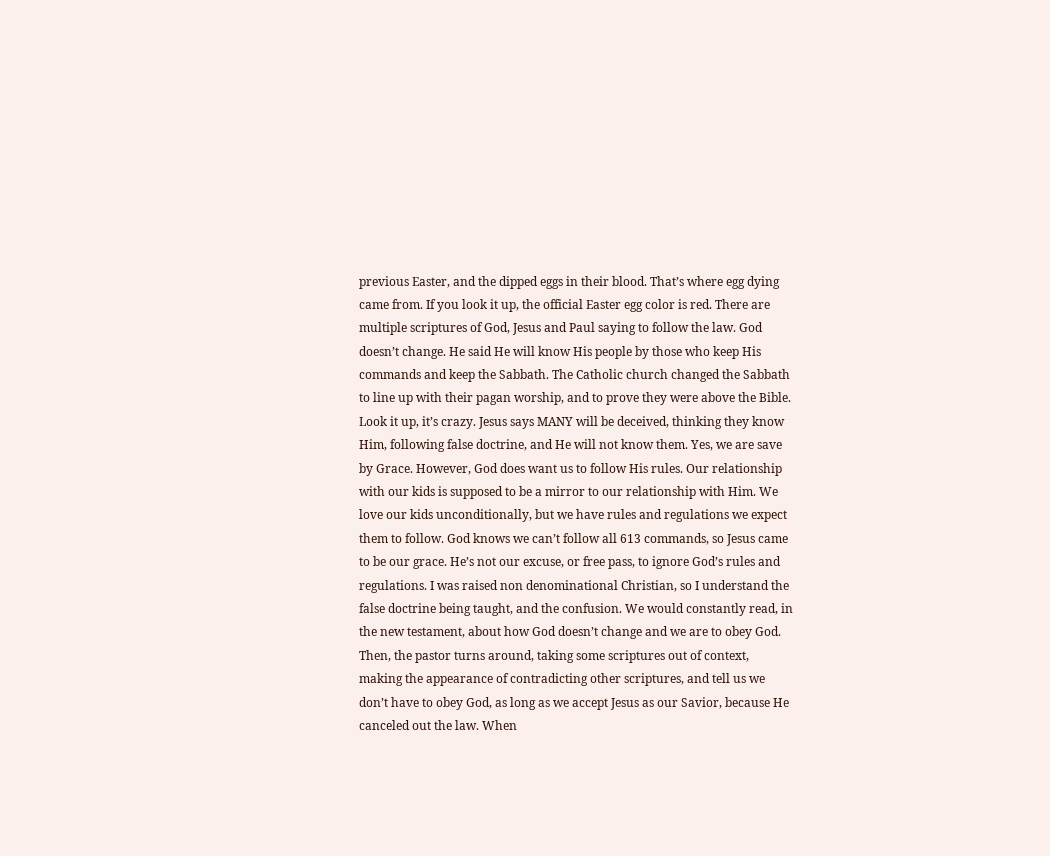previous Easter, and the dipped eggs in their blood. That’s where egg dying came from. If you look it up, the official Easter egg color is red. There are multiple scriptures of God, Jesus and Paul saying to follow the law. God doesn’t change. He said He will know His people by those who keep His commands and keep the Sabbath. The Catholic church changed the Sabbath to line up with their pagan worship, and to prove they were above the Bible. Look it up, it’s crazy. Jesus says MANY will be deceived, thinking they know Him, following false doctrine, and He will not know them. Yes, we are save by Grace. However, God does want us to follow His rules. Our relationship with our kids is supposed to be a mirror to our relationship with Him. We love our kids unconditionally, but we have rules and regulations we expect them to follow. God knows we can’t follow all 613 commands, so Jesus came to be our grace. He’s not our excuse, or free pass, to ignore God’s rules and regulations. I was raised non denominational Christian, so I understand the false doctrine being taught, and the confusion. We would constantly read, in the new testament, about how God doesn’t change and we are to obey God. Then, the pastor turns around, taking some scriptures out of context, making the appearance of contradicting other scriptures, and tell us we don’t have to obey God, as long as we accept Jesus as our Savior, because He canceled out the law. When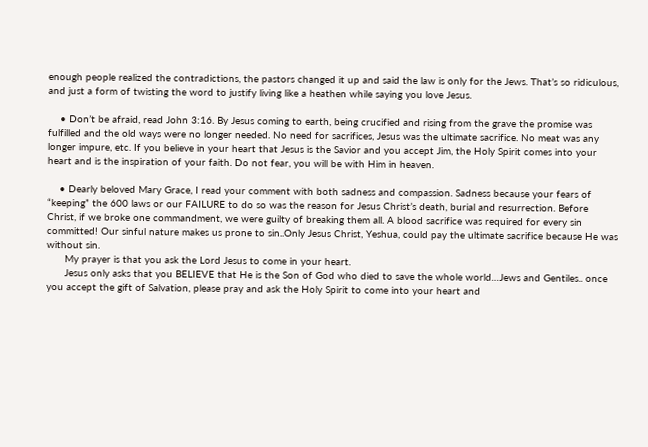enough people realized the contradictions, the pastors changed it up and said the law is only for the Jews. That’s so ridiculous, and just a form of twisting the word to justify living like a heathen while saying you love Jesus.

    • Don’t be afraid, read John 3:16. By Jesus coming to earth, being crucified and rising from the grave the promise was fulfilled and the old ways were no longer needed. No need for sacrifices, Jesus was the ultimate sacrifice. No meat was any longer impure, etc. If you believe in your heart that Jesus is the Savior and you accept Jim, the Holy Spirit comes into your heart and is the inspiration of your faith. Do not fear, you will be with Him in heaven.

    • Dearly beloved Mary Grace, I read your comment with both sadness and compassion. Sadness because your fears of “keeping” the 600 laws or our FAILURE to do so was the reason for Jesus Christ’s death, burial and resurrection. Before Christ, if we broke one commandment, we were guilty of breaking them all. A blood sacrifice was required for every sin committed! Our sinful nature makes us prone to sin..Only Jesus Christ, Yeshua, could pay the ultimate sacrifice because He was without sin.
      My prayer is that you ask the Lord Jesus to come in your heart.
      Jesus only asks that you BELIEVE that He is the Son of God who died to save the whole world…Jews and Gentiles.. once you accept the gift of Salvation, please pray and ask the Holy Spirit to come into your heart and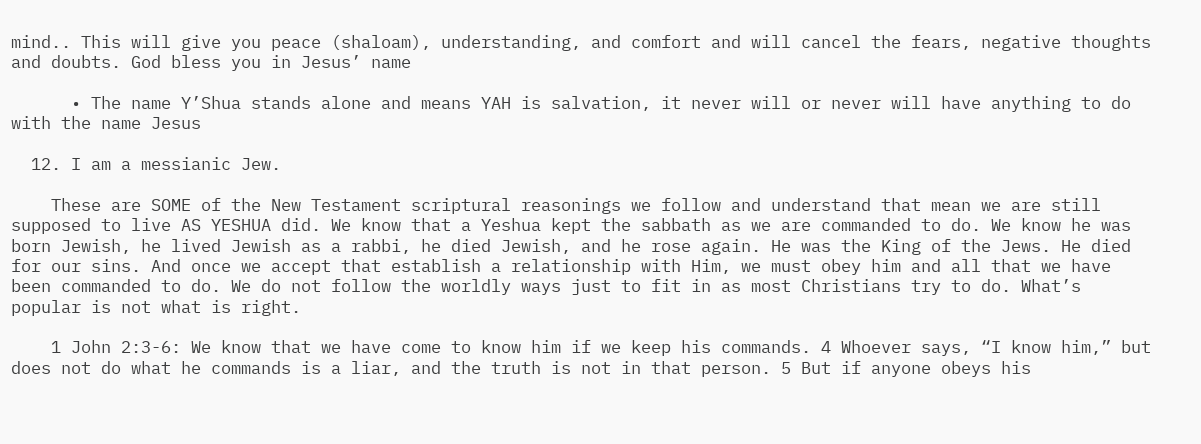mind.. This will give you peace (shaloam), understanding, and comfort and will cancel the fears, negative thoughts and doubts. God bless you in Jesus’ name

      • The name Y’Shua stands alone and means YAH is salvation, it never will or never will have anything to do with the name Jesus

  12. I am a messianic Jew.

    These are SOME of the New Testament scriptural reasonings we follow and understand that mean we are still supposed to live AS YESHUA did. We know that a Yeshua kept the sabbath as we are commanded to do. We know he was born Jewish, he lived Jewish as a rabbi, he died Jewish, and he rose again. He was the King of the Jews. He died for our sins. And once we accept that establish a relationship with Him, we must obey him and all that we have been commanded to do. We do not follow the worldly ways just to fit in as most Christians try to do. What’s popular is not what is right.

    1 John 2:3-6: We know that we have come to know him if we keep his commands. 4 Whoever says, “I know him,” but does not do what he commands is a liar, and the truth is not in that person. 5 But if anyone obeys his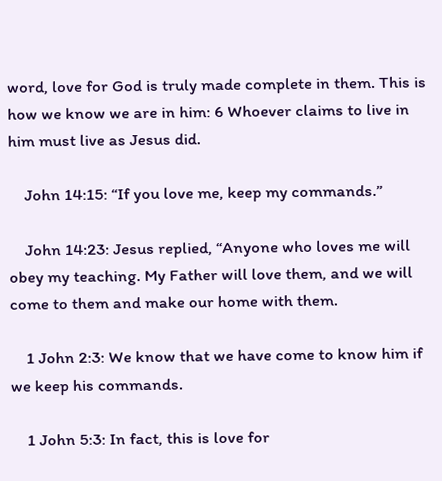word, love for God is truly made complete in them. This is how we know we are in him: 6 Whoever claims to live in him must live as Jesus did.

    John 14:15: “If you love me, keep my commands.”

    John 14:23: Jesus replied, “Anyone who loves me will obey my teaching. My Father will love them, and we will come to them and make our home with them.

    1 John 2:3: We know that we have come to know him if we keep his commands.

    1 John 5:3: In fact, this is love for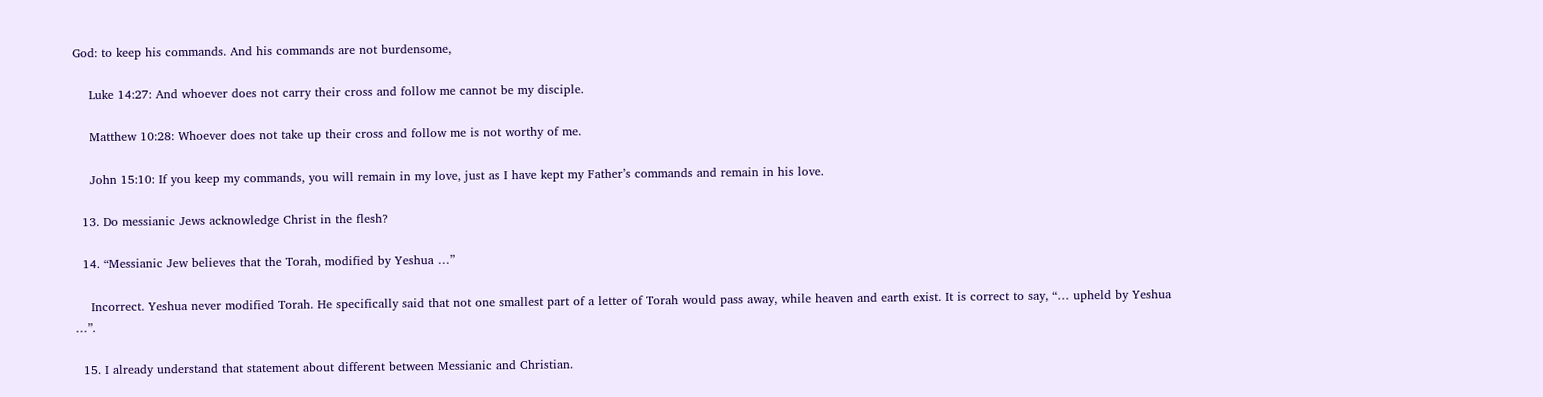God: to keep his commands. And his commands are not burdensome,

    Luke 14:27: And whoever does not carry their cross and follow me cannot be my disciple.

    Matthew 10:28: Whoever does not take up their cross and follow me is not worthy of me.

    John 15:10: If you keep my commands, you will remain in my love, just as I have kept my Father’s commands and remain in his love.

  13. Do messianic Jews acknowledge Christ in the flesh?

  14. “Messianic Jew believes that the Torah, modified by Yeshua …”

    Incorrect. Yeshua never modified Torah. He specifically said that not one smallest part of a letter of Torah would pass away, while heaven and earth exist. It is correct to say, “… upheld by Yeshua …”.

  15. I already understand that statement about different between Messianic and Christian.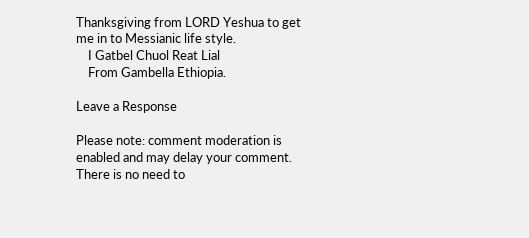Thanksgiving from LORD Yeshua to get me in to Messianic life style.
    I Gatbel Chuol Reat Lial
    From Gambella Ethiopia.

Leave a Response

Please note: comment moderation is enabled and may delay your comment. There is no need to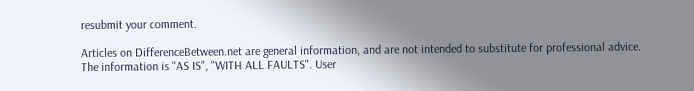resubmit your comment.

Articles on DifferenceBetween.net are general information, and are not intended to substitute for professional advice. The information is "AS IS", "WITH ALL FAULTS". User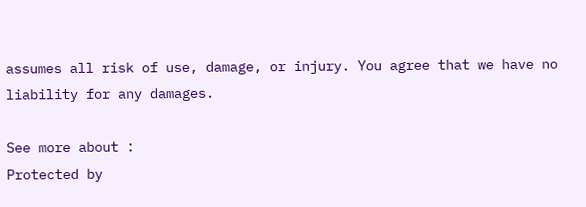assumes all risk of use, damage, or injury. You agree that we have no liability for any damages.

See more about :
Protected by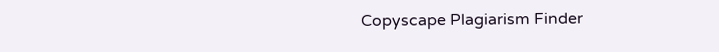Copyscape Plagiarism Finder